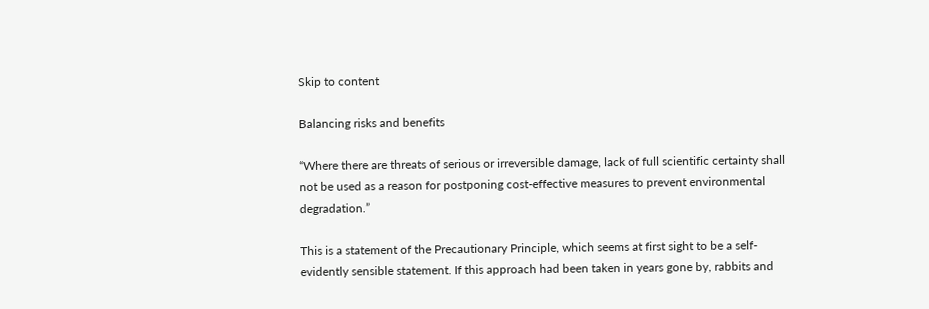Skip to content

Balancing risks and benefits

“Where there are threats of serious or irreversible damage, lack of full scientific certainty shall not be used as a reason for postponing cost-effective measures to prevent environmental degradation.”

This is a statement of the Precautionary Principle, which seems at first sight to be a self-evidently sensible statement. If this approach had been taken in years gone by, rabbits and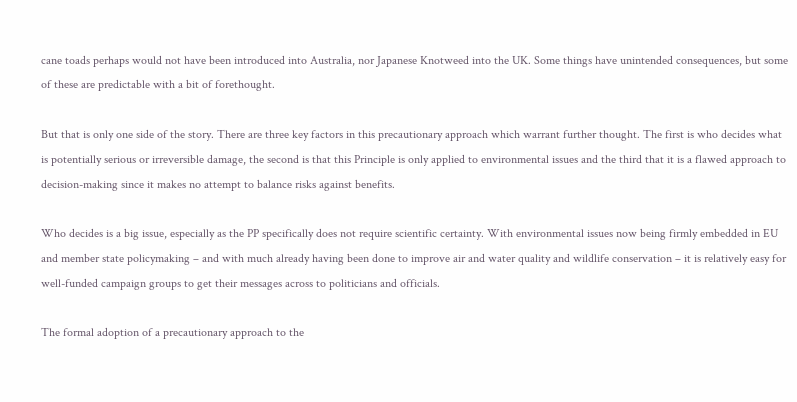cane toads perhaps would not have been introduced into Australia, nor Japanese Knotweed into the UK. Some things have unintended consequences, but some of these are predictable with a bit of forethought.

But that is only one side of the story. There are three key factors in this precautionary approach which warrant further thought. The first is who decides what is potentially serious or irreversible damage, the second is that this Principle is only applied to environmental issues and the third that it is a flawed approach to decision-making since it makes no attempt to balance risks against benefits.

Who decides is a big issue, especially as the PP specifically does not require scientific certainty. With environmental issues now being firmly embedded in EU and member state policymaking – and with much already having been done to improve air and water quality and wildlife conservation – it is relatively easy for well-funded campaign groups to get their messages across to politicians and officials.

The formal adoption of a precautionary approach to the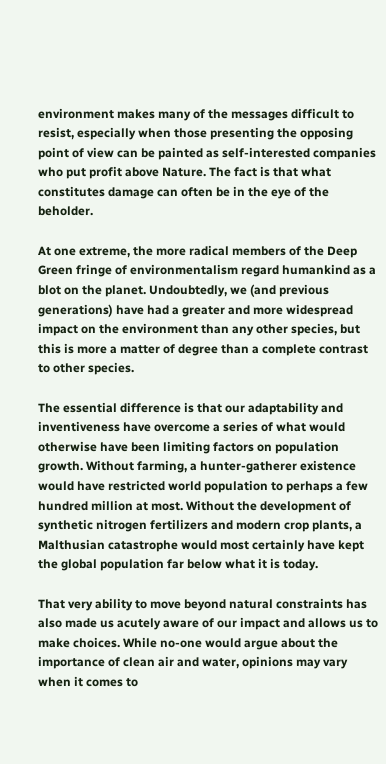environment makes many of the messages difficult to resist, especially when those presenting the opposing point of view can be painted as self-interested companies who put profit above Nature. The fact is that what constitutes damage can often be in the eye of the beholder.

At one extreme, the more radical members of the Deep Green fringe of environmentalism regard humankind as a blot on the planet. Undoubtedly, we (and previous generations) have had a greater and more widespread impact on the environment than any other species, but this is more a matter of degree than a complete contrast to other species.

The essential difference is that our adaptability and inventiveness have overcome a series of what would otherwise have been limiting factors on population growth. Without farming, a hunter-gatherer existence would have restricted world population to perhaps a few hundred million at most. Without the development of synthetic nitrogen fertilizers and modern crop plants, a Malthusian catastrophe would most certainly have kept the global population far below what it is today.

That very ability to move beyond natural constraints has also made us acutely aware of our impact and allows us to make choices. While no-one would argue about the importance of clean air and water, opinions may vary when it comes to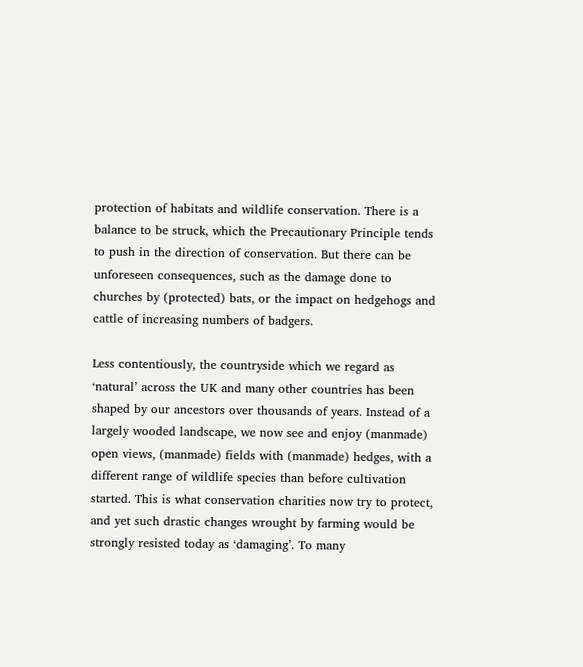protection of habitats and wildlife conservation. There is a balance to be struck, which the Precautionary Principle tends to push in the direction of conservation. But there can be unforeseen consequences, such as the damage done to churches by (protected) bats, or the impact on hedgehogs and cattle of increasing numbers of badgers.

Less contentiously, the countryside which we regard as ‘natural’ across the UK and many other countries has been shaped by our ancestors over thousands of years. Instead of a largely wooded landscape, we now see and enjoy (manmade) open views, (manmade) fields with (manmade) hedges, with a different range of wildlife species than before cultivation started. This is what conservation charities now try to protect, and yet such drastic changes wrought by farming would be strongly resisted today as ‘damaging’. To many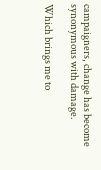campaigners, change has become synonymous with damage.

Which brings me to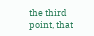the third point, that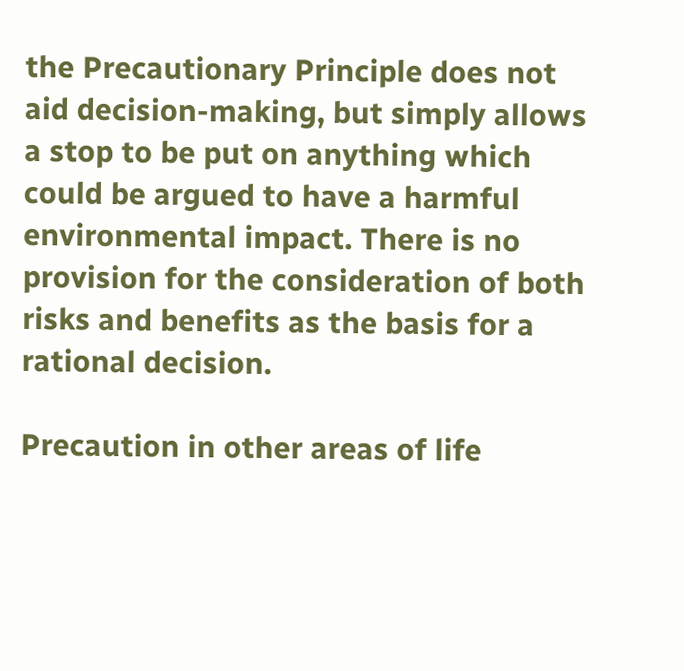the Precautionary Principle does not aid decision-making, but simply allows a stop to be put on anything which could be argued to have a harmful environmental impact. There is no provision for the consideration of both risks and benefits as the basis for a rational decision.

Precaution in other areas of life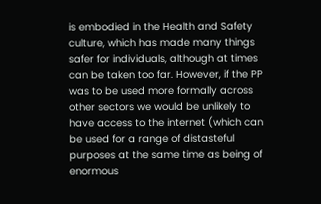is embodied in the Health and Safety culture, which has made many things safer for individuals, although at times can be taken too far. However, if the PP was to be used more formally across other sectors we would be unlikely to have access to the internet (which can be used for a range of distasteful purposes at the same time as being of enormous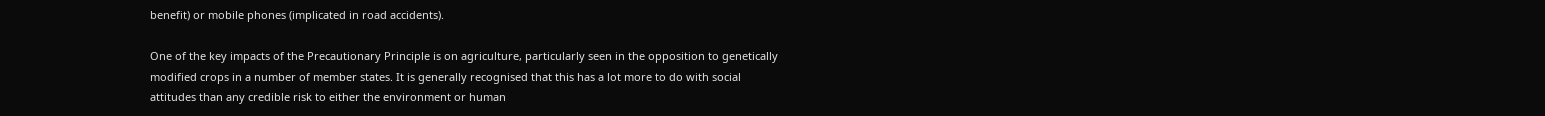benefit) or mobile phones (implicated in road accidents).

One of the key impacts of the Precautionary Principle is on agriculture, particularly seen in the opposition to genetically modified crops in a number of member states. It is generally recognised that this has a lot more to do with social attitudes than any credible risk to either the environment or human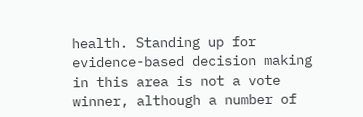health. Standing up for evidence-based decision making in this area is not a vote winner, although a number of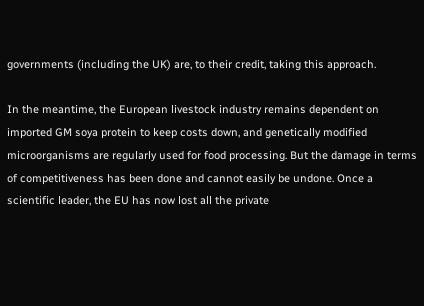governments (including the UK) are, to their credit, taking this approach.

In the meantime, the European livestock industry remains dependent on imported GM soya protein to keep costs down, and genetically modified microorganisms are regularly used for food processing. But the damage in terms of competitiveness has been done and cannot easily be undone. Once a scientific leader, the EU has now lost all the private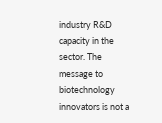industry R&D capacity in the sector. The message to biotechnology innovators is not a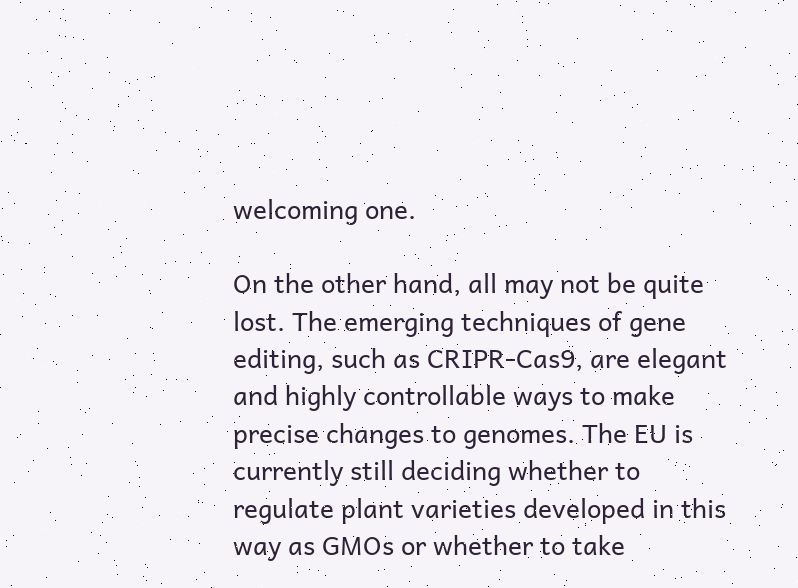welcoming one.

On the other hand, all may not be quite lost. The emerging techniques of gene editing, such as CRIPR-Cas9, are elegant and highly controllable ways to make precise changes to genomes. The EU is currently still deciding whether to regulate plant varieties developed in this way as GMOs or whether to take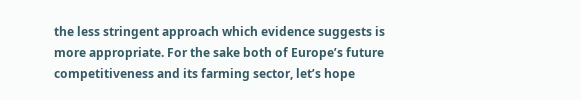the less stringent approach which evidence suggests is more appropriate. For the sake both of Europe’s future competitiveness and its farming sector, let’s hope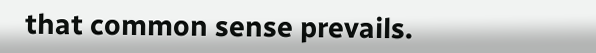that common sense prevails.